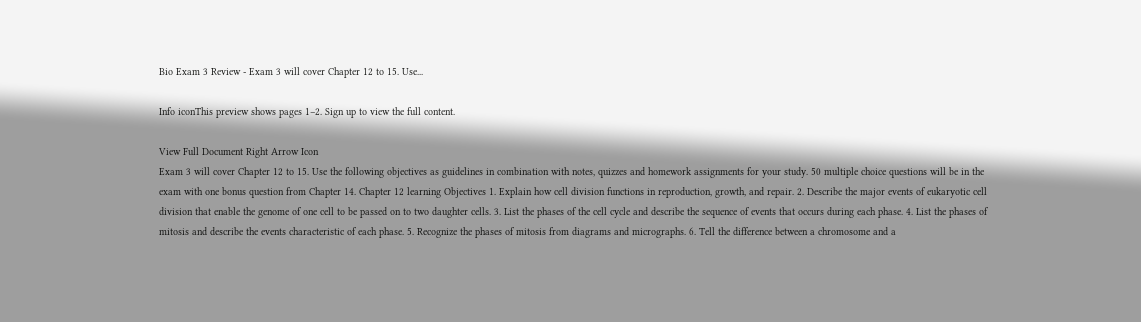Bio Exam 3 Review - Exam 3 will cover Chapter 12 to 15. Use...

Info iconThis preview shows pages 1–2. Sign up to view the full content.

View Full Document Right Arrow Icon
Exam 3 will cover Chapter 12 to 15. Use the following objectives as guidelines in combination with notes, quizzes and homework assignments for your study. 50 multiple choice questions will be in the exam with one bonus question from Chapter 14. Chapter 12 learning Objectives 1. Explain how cell division functions in reproduction, growth, and repair. 2. Describe the major events of eukaryotic cell division that enable the genome of one cell to be passed on to two daughter cells. 3. List the phases of the cell cycle and describe the sequence of events that occurs during each phase. 4. List the phases of mitosis and describe the events characteristic of each phase. 5. Recognize the phases of mitosis from diagrams and micrographs. 6. Tell the difference between a chromosome and a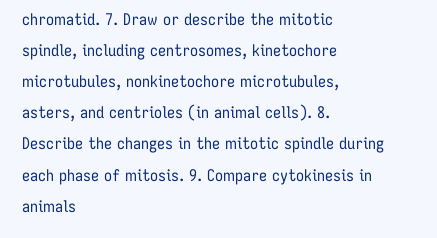chromatid. 7. Draw or describe the mitotic spindle, including centrosomes, kinetochore microtubules, nonkinetochore microtubules, asters, and centrioles (in animal cells). 8. Describe the changes in the mitotic spindle during each phase of mitosis. 9. Compare cytokinesis in animals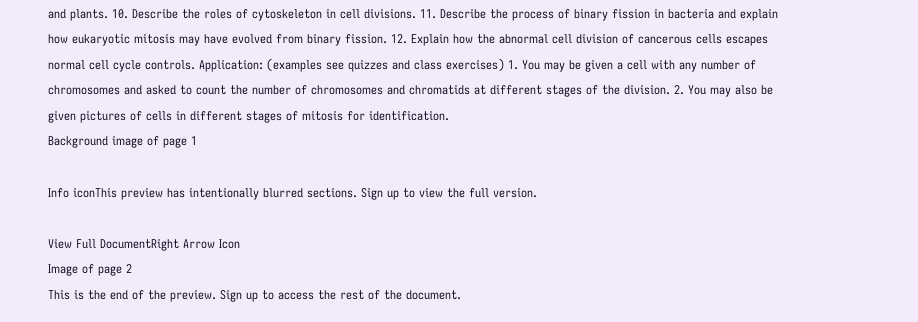and plants. 10. Describe the roles of cytoskeleton in cell divisions. 11. Describe the process of binary fission in bacteria and explain how eukaryotic mitosis may have evolved from binary fission. 12. Explain how the abnormal cell division of cancerous cells escapes normal cell cycle controls. Application: (examples see quizzes and class exercises) 1. You may be given a cell with any number of chromosomes and asked to count the number of chromosomes and chromatids at different stages of the division. 2. You may also be given pictures of cells in different stages of mitosis for identification.
Background image of page 1

Info iconThis preview has intentionally blurred sections. Sign up to view the full version.

View Full DocumentRight Arrow Icon
Image of page 2
This is the end of the preview. Sign up to access the rest of the document.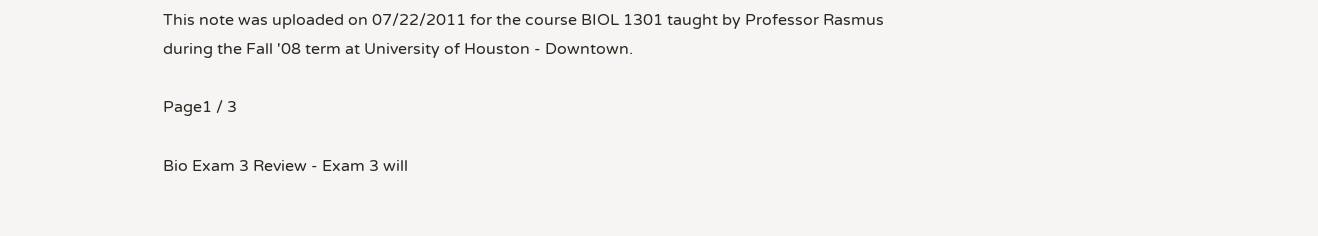This note was uploaded on 07/22/2011 for the course BIOL 1301 taught by Professor Rasmus during the Fall '08 term at University of Houston - Downtown.

Page1 / 3

Bio Exam 3 Review - Exam 3 will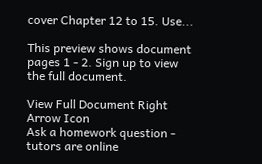cover Chapter 12 to 15. Use...

This preview shows document pages 1 - 2. Sign up to view the full document.

View Full Document Right Arrow Icon
Ask a homework question - tutors are online